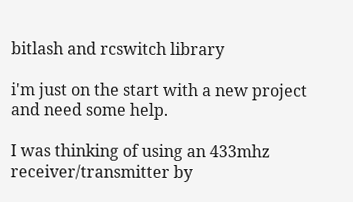bitlash and rcswitch library

i'm just on the start with a new project and need some help.

I was thinking of using an 433mhz receiver/transmitter by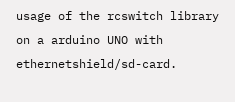usage of the rcswitch library on a arduino UNO with ethernetshield/sd-card.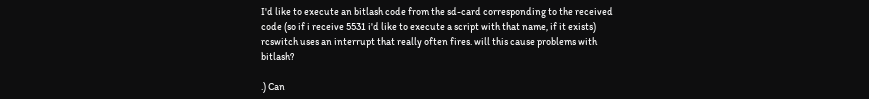I'd like to execute an bitlash code from the sd-card corresponding to the received code (so if i receive 5531 i'd like to execute a script with that name, if it exists)
rcswitch uses an interrupt that really often fires. will this cause problems with bitlash?

.) Can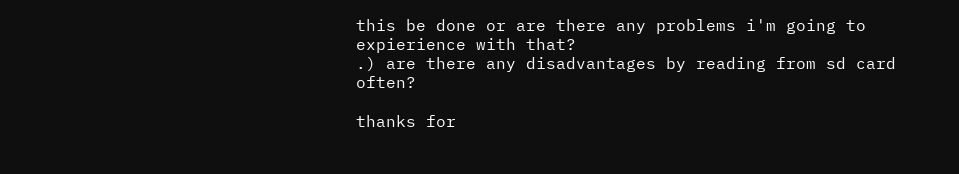this be done or are there any problems i'm going to expierience with that?
.) are there any disadvantages by reading from sd card often?

thanks for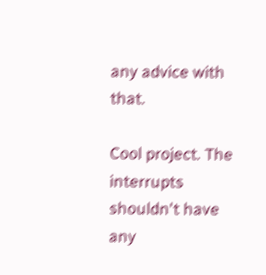any advice with that.

Cool project. The interrupts shouldn't have any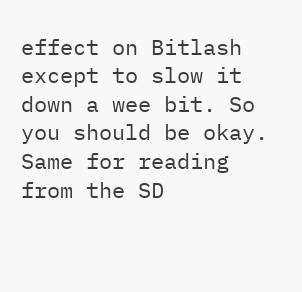effect on Bitlash except to slow it down a wee bit. So you should be okay. Same for reading from the SD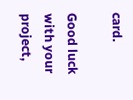card.

Good luck with your project,